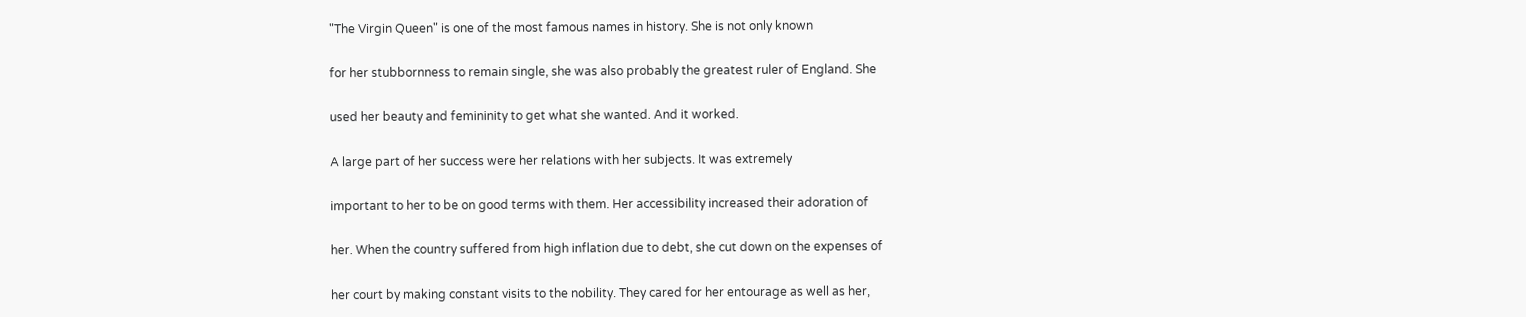"The Virgin Queen" is one of the most famous names in history. She is not only known

for her stubbornness to remain single, she was also probably the greatest ruler of England. She

used her beauty and femininity to get what she wanted. And it worked.

A large part of her success were her relations with her subjects. It was extremely

important to her to be on good terms with them. Her accessibility increased their adoration of

her. When the country suffered from high inflation due to debt, she cut down on the expenses of

her court by making constant visits to the nobility. They cared for her entourage as well as her,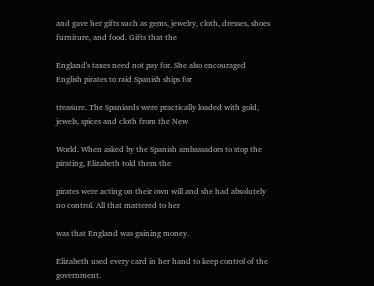and gave her gifts such as gems, jewelry, cloth, dresses, shoes furniture, and food. Gifts that the

England's taxes need not pay for. She also encouraged English pirates to raid Spanish ships for

treasure. The Spaniards were practically loaded with gold, jewels, spices and cloth from the New

World. When asked by the Spanish ambassadors to stop the pirating, Elizabeth told them the

pirates were acting on their own will and she had absolutely no control. All that mattered to her

was that England was gaining money.

Elizabeth used every card in her hand to keep control of the government.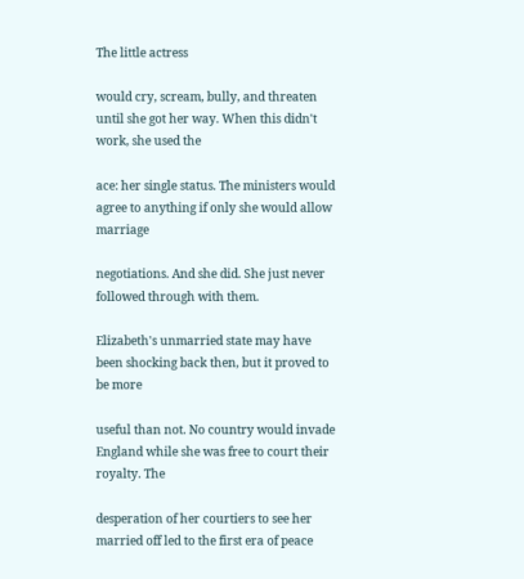The little actress

would cry, scream, bully, and threaten until she got her way. When this didn't work, she used the

ace: her single status. The ministers would agree to anything if only she would allow marriage

negotiations. And she did. She just never followed through with them.

Elizabeth's unmarried state may have been shocking back then, but it proved to be more

useful than not. No country would invade England while she was free to court their royalty. The

desperation of her courtiers to see her married off led to the first era of peace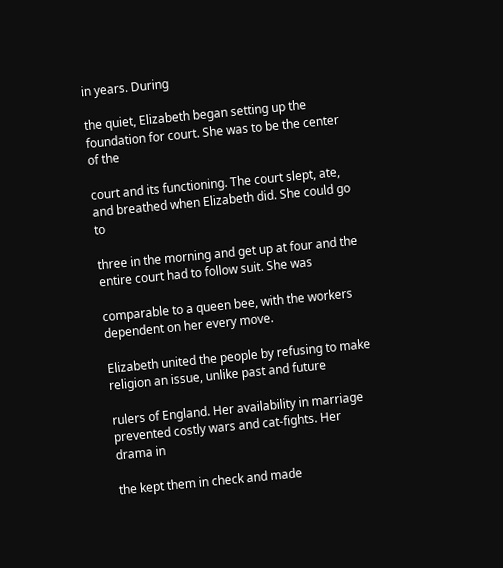in years. During

the quiet, Elizabeth began setting up the foundation for court. She was to be the center of the

court and its functioning. The court slept, ate, and breathed when Elizabeth did. She could go to

three in the morning and get up at four and the entire court had to follow suit. She was

comparable to a queen bee, with the workers dependent on her every move.

Elizabeth united the people by refusing to make religion an issue, unlike past and future

rulers of England. Her availability in marriage prevented costly wars and cat-fights. Her drama in

the kept them in check and made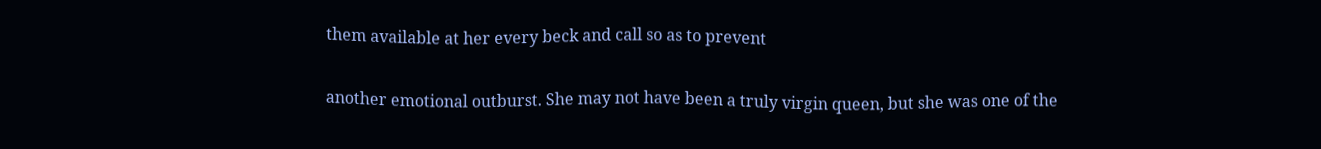them available at her every beck and call so as to prevent

another emotional outburst. She may not have been a truly virgin queen, but she was one of the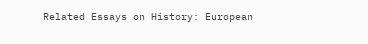Related Essays on History: European